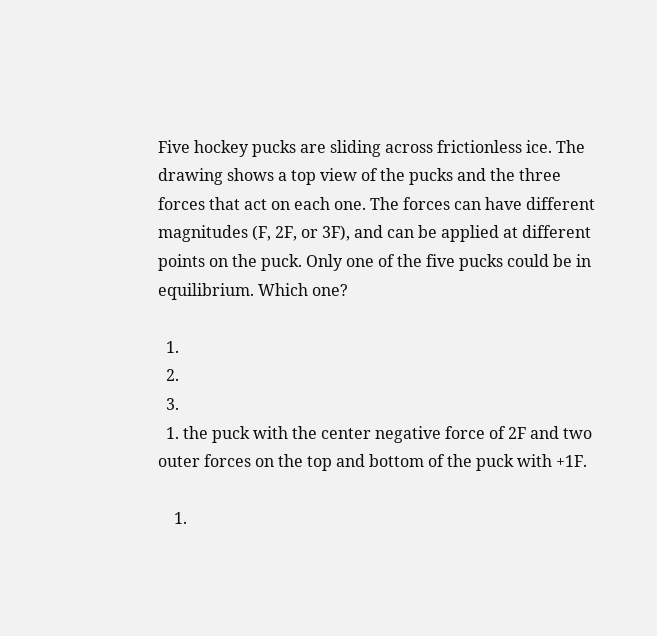Five hockey pucks are sliding across frictionless ice. The drawing shows a top view of the pucks and the three forces that act on each one. The forces can have different magnitudes (F, 2F, or 3F), and can be applied at different points on the puck. Only one of the five pucks could be in equilibrium. Which one?

  1.
  2.
  3.
  1. the puck with the center negative force of 2F and two outer forces on the top and bottom of the puck with +1F.

    1.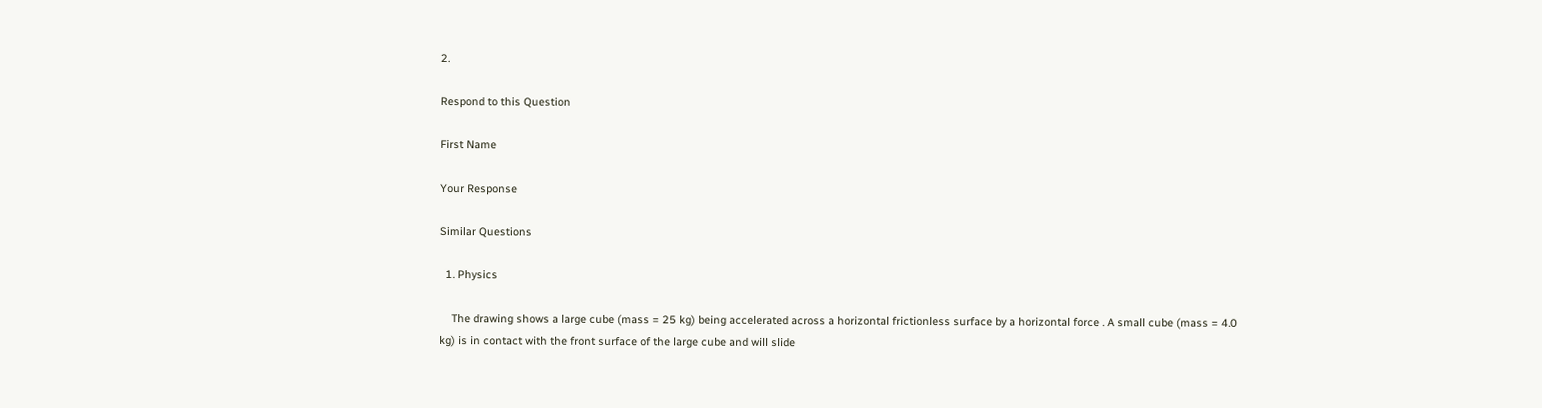2.

Respond to this Question

First Name

Your Response

Similar Questions

  1. Physics

    The drawing shows a large cube (mass = 25 kg) being accelerated across a horizontal frictionless surface by a horizontal force . A small cube (mass = 4.0 kg) is in contact with the front surface of the large cube and will slide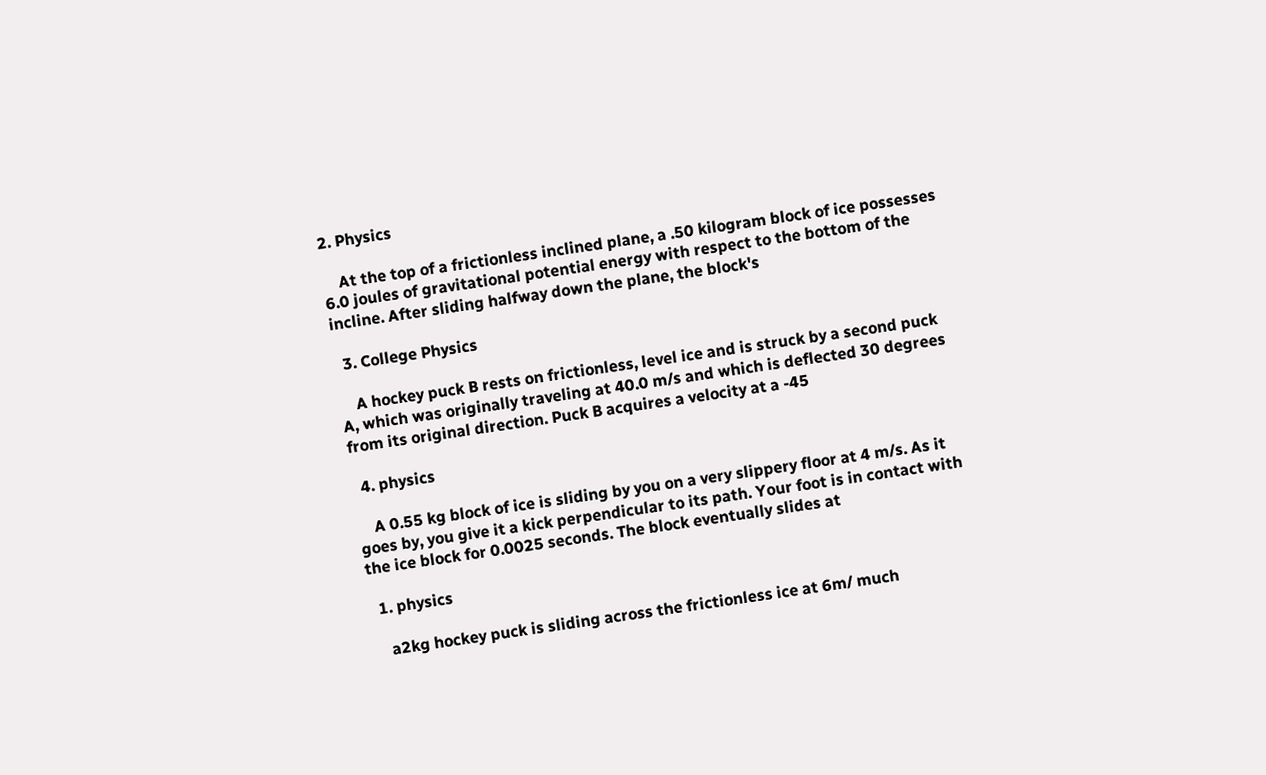2. Physics

    At the top of a frictionless inclined plane, a .50 kilogram block of ice possesses 6.0 joules of gravitational potential energy with respect to the bottom of the incline. After sliding halfway down the plane, the block's

  3. College Physics

    A hockey puck B rests on frictionless, level ice and is struck by a second puck A, which was originally traveling at 40.0 m/s and which is deflected 30 degrees from its original direction. Puck B acquires a velocity at a -45

  4. physics

    A 0.55 kg block of ice is sliding by you on a very slippery floor at 4 m/s. As it goes by, you give it a kick perpendicular to its path. Your foot is in contact with the ice block for 0.0025 seconds. The block eventually slides at

  1. physics

    a2kg hockey puck is sliding across the frictionless ice at 6m/ much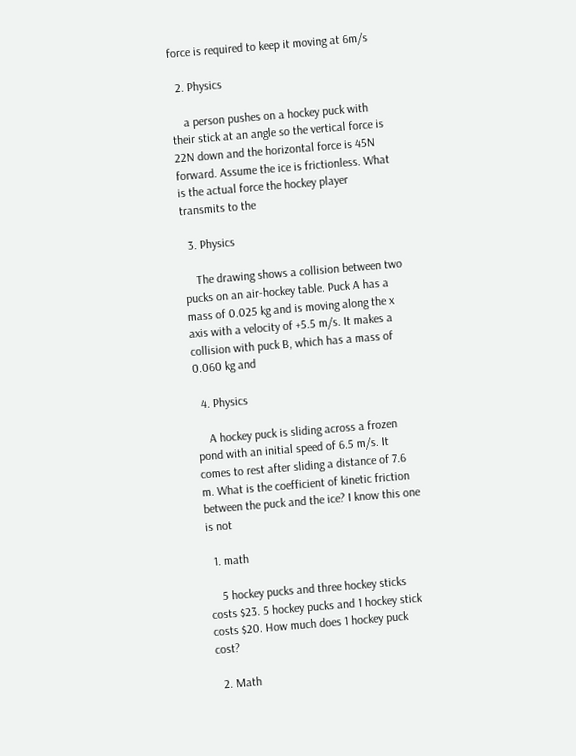force is required to keep it moving at 6m/s

  2. Physics

    a person pushes on a hockey puck with their stick at an angle so the vertical force is 22N down and the horizontal force is 45N forward. Assume the ice is frictionless. What is the actual force the hockey player transmits to the

  3. Physics

    The drawing shows a collision between two pucks on an air-hockey table. Puck A has a mass of 0.025 kg and is moving along the x axis with a velocity of +5.5 m/s. It makes a collision with puck B, which has a mass of 0.060 kg and

  4. Physics

    A hockey puck is sliding across a frozen pond with an initial speed of 6.5 m/s. It comes to rest after sliding a distance of 7.6 m. What is the coefficient of kinetic friction between the puck and the ice? I know this one is not

  1. math

    5 hockey pucks and three hockey sticks costs $23. 5 hockey pucks and 1 hockey stick costs $20. How much does 1 hockey puck cost?

  2. Math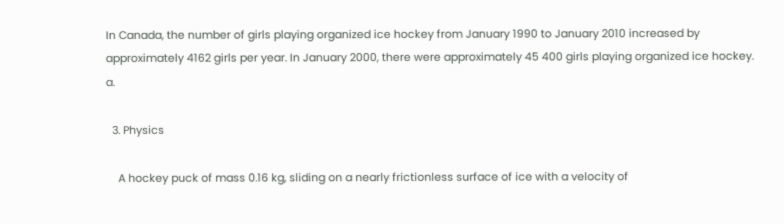In Canada, the number of girls playing organized ice hockey from January 1990 to January 2010 increased by approximately 4162 girls per year. In January 2000, there were approximately 45 400 girls playing organized ice hockey. a.

  3. Physics

    A hockey puck of mass 0.16 kg, sliding on a nearly frictionless surface of ice with a velocity of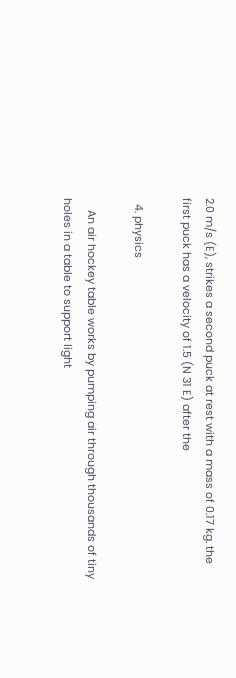2.0 m/s (E), strikes a second puck at rest with a mass of 0.17 kg. the first puck has a velocity of 1.5 (N 31 E) after the

  4. physics

    An air hockey table works by pumping air through thousands of tiny holes in a table to support light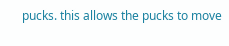pucks. this allows the pucks to move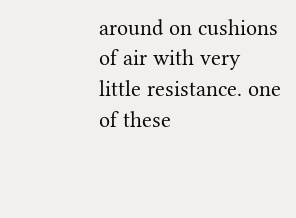around on cushions of air with very little resistance. one of these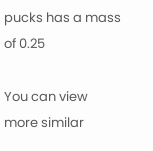pucks has a mass of 0.25

You can view more similar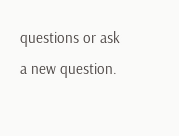questions or ask a new question.